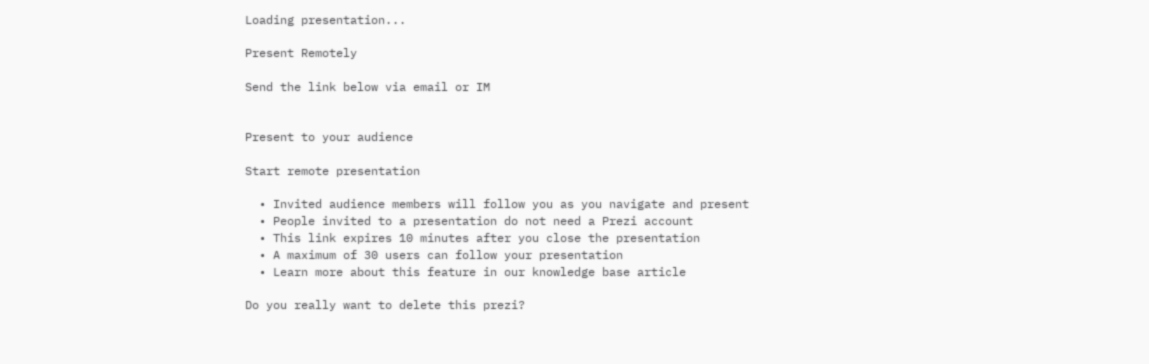Loading presentation...

Present Remotely

Send the link below via email or IM


Present to your audience

Start remote presentation

  • Invited audience members will follow you as you navigate and present
  • People invited to a presentation do not need a Prezi account
  • This link expires 10 minutes after you close the presentation
  • A maximum of 30 users can follow your presentation
  • Learn more about this feature in our knowledge base article

Do you really want to delete this prezi?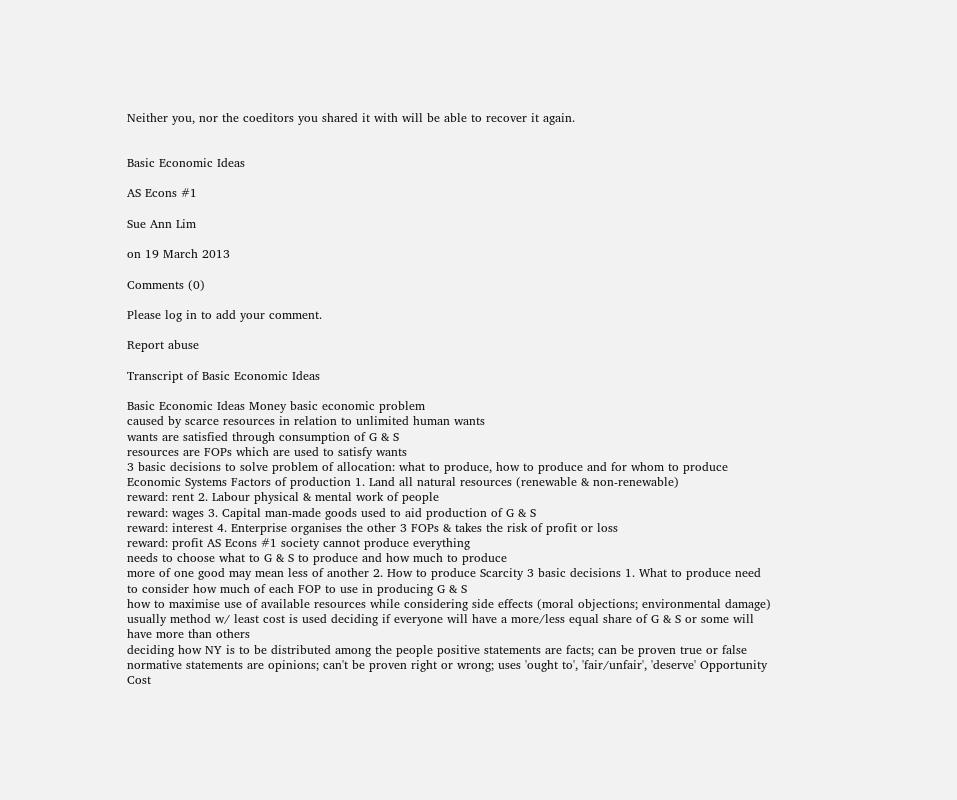Neither you, nor the coeditors you shared it with will be able to recover it again.


Basic Economic Ideas

AS Econs #1

Sue Ann Lim

on 19 March 2013

Comments (0)

Please log in to add your comment.

Report abuse

Transcript of Basic Economic Ideas

Basic Economic Ideas Money basic economic problem
caused by scarce resources in relation to unlimited human wants
wants are satisfied through consumption of G & S
resources are FOPs which are used to satisfy wants
3 basic decisions to solve problem of allocation: what to produce, how to produce and for whom to produce Economic Systems Factors of production 1. Land all natural resources (renewable & non-renewable)
reward: rent 2. Labour physical & mental work of people
reward: wages 3. Capital man-made goods used to aid production of G & S
reward: interest 4. Enterprise organises the other 3 FOPs & takes the risk of profit or loss
reward: profit AS Econs #1 society cannot produce everything
needs to choose what to G & S to produce and how much to produce
more of one good may mean less of another 2. How to produce Scarcity 3 basic decisions 1. What to produce need to consider how much of each FOP to use in producing G & S
how to maximise use of available resources while considering side effects (moral objections; environmental damage)
usually method w/ least cost is used deciding if everyone will have a more/less equal share of G & S or some will have more than others
deciding how NY is to be distributed among the people positive statements are facts; can be proven true or false
normative statements are opinions; can't be proven right or wrong; uses 'ought to', 'fair/unfair', 'deserve' Opportunity Cost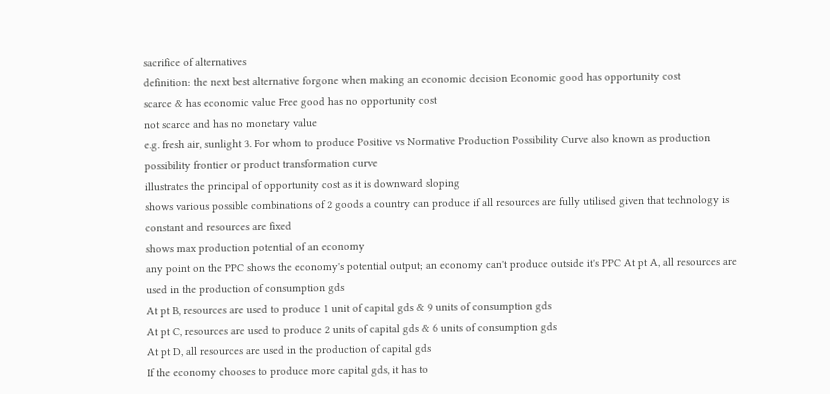sacrifice of alternatives
definition: the next best alternative forgone when making an economic decision Economic good has opportunity cost
scarce & has economic value Free good has no opportunity cost
not scarce and has no monetary value
e.g. fresh air, sunlight 3. For whom to produce Positive vs Normative Production Possibility Curve also known as production possibility frontier or product transformation curve
illustrates the principal of opportunity cost as it is downward sloping
shows various possible combinations of 2 goods a country can produce if all resources are fully utilised given that technology is constant and resources are fixed
shows max production potential of an economy
any point on the PPC shows the economy's potential output; an economy can't produce outside it's PPC At pt A, all resources are used in the production of consumption gds
At pt B, resources are used to produce 1 unit of capital gds & 9 units of consumption gds
At pt C, resources are used to produce 2 units of capital gds & 6 units of consumption gds
At pt D, all resources are used in the production of capital gds
If the economy chooses to produce more capital gds, it has to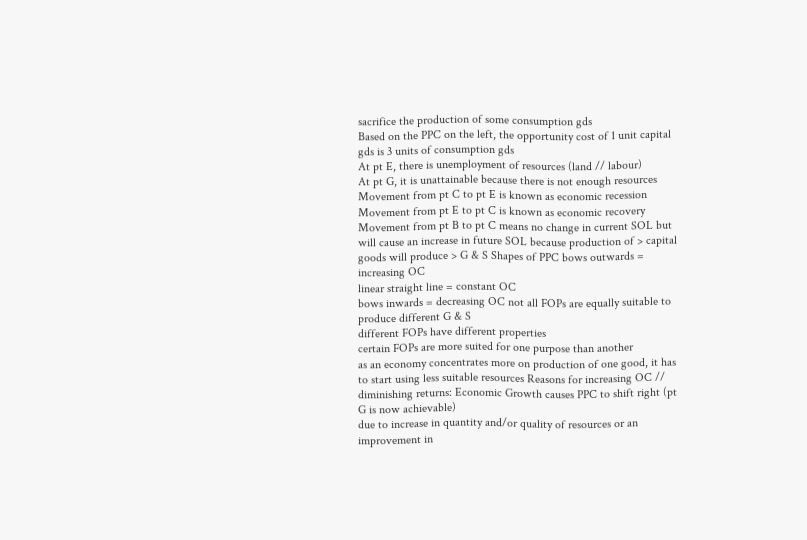sacrifice the production of some consumption gds
Based on the PPC on the left, the opportunity cost of 1 unit capital gds is 3 units of consumption gds
At pt E, there is unemployment of resources (land // labour)
At pt G, it is unattainable because there is not enough resources
Movement from pt C to pt E is known as economic recession
Movement from pt E to pt C is known as economic recovery
Movement from pt B to pt C means no change in current SOL but will cause an increase in future SOL because production of > capital goods will produce > G & S Shapes of PPC bows outwards = increasing OC
linear straight line = constant OC
bows inwards = decreasing OC not all FOPs are equally suitable to produce different G & S
different FOPs have different properties
certain FOPs are more suited for one purpose than another
as an economy concentrates more on production of one good, it has to start using less suitable resources Reasons for increasing OC // diminishing returns: Economic Growth causes PPC to shift right (pt G is now achievable)
due to increase in quantity and/or quality of resources or an improvement in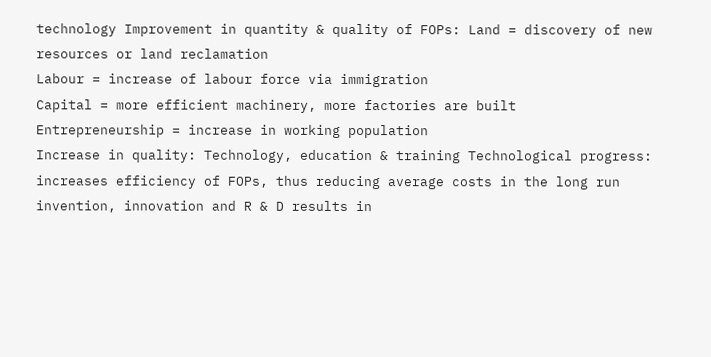technology Improvement in quantity & quality of FOPs: Land = discovery of new resources or land reclamation
Labour = increase of labour force via immigration
Capital = more efficient machinery, more factories are built
Entrepreneurship = increase in working population
Increase in quality: Technology, education & training Technological progress: increases efficiency of FOPs, thus reducing average costs in the long run
invention, innovation and R & D results in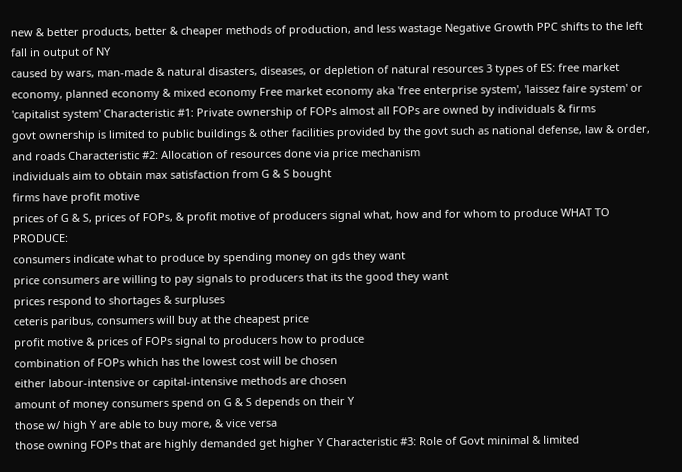new & better products, better & cheaper methods of production, and less wastage Negative Growth PPC shifts to the left
fall in output of NY
caused by wars, man-made & natural disasters, diseases, or depletion of natural resources 3 types of ES: free market economy, planned economy & mixed economy Free market economy aka 'free enterprise system', 'laissez faire system' or 'capitalist system' Characteristic #1: Private ownership of FOPs almost all FOPs are owned by individuals & firms
govt ownership is limited to public buildings & other facilities provided by the govt such as national defense, law & order, and roads Characteristic #2: Allocation of resources done via price mechanism
individuals aim to obtain max satisfaction from G & S bought
firms have profit motive
prices of G & S, prices of FOPs, & profit motive of producers signal what, how and for whom to produce WHAT TO PRODUCE:
consumers indicate what to produce by spending money on gds they want
price consumers are willing to pay signals to producers that its the good they want
prices respond to shortages & surpluses
ceteris paribus, consumers will buy at the cheapest price
profit motive & prices of FOPs signal to producers how to produce
combination of FOPs which has the lowest cost will be chosen
either labour-intensive or capital-intensive methods are chosen
amount of money consumers spend on G & S depends on their Y
those w/ high Y are able to buy more, & vice versa
those owning FOPs that are highly demanded get higher Y Characteristic #3: Role of Govt minimal & limited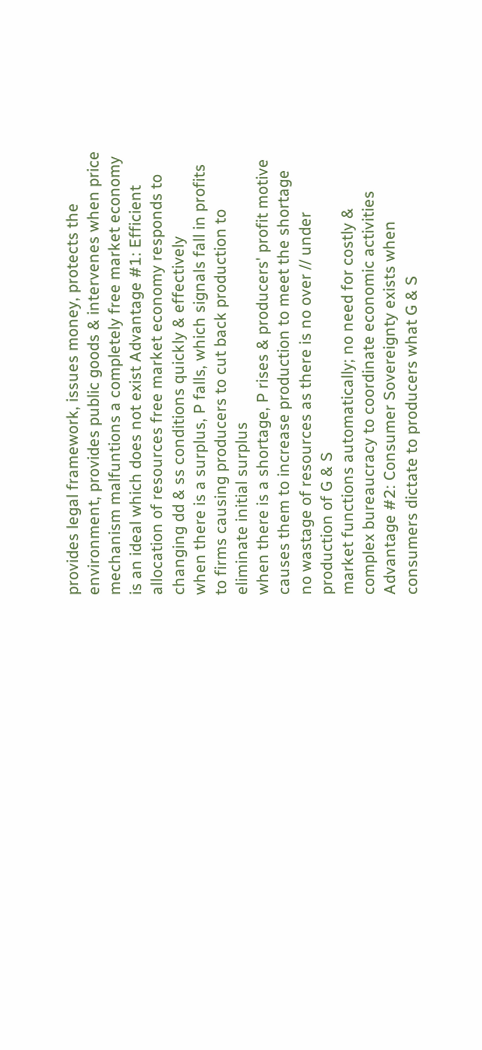provides legal framework, issues money, protects the environment, provides public goods & intervenes when price mechanism malfuntions a completely free market economy is an ideal which does not exist Advantage #1: Efficient allocation of resources free market economy responds to changing dd & ss conditions quickly & effectively
when there is a surplus, P falls, which signals fall in profits to firms causing producers to cut back production to eliminate initial surplus
when there is a shortage, P rises & producers' profit motive causes them to increase production to meet the shortage
no wastage of resources as there is no over // under production of G & S
market functions automatically; no need for costly & complex bureaucracy to coordinate economic activities Advantage #2: Consumer Sovereignty exists when consumers dictate to producers what G & S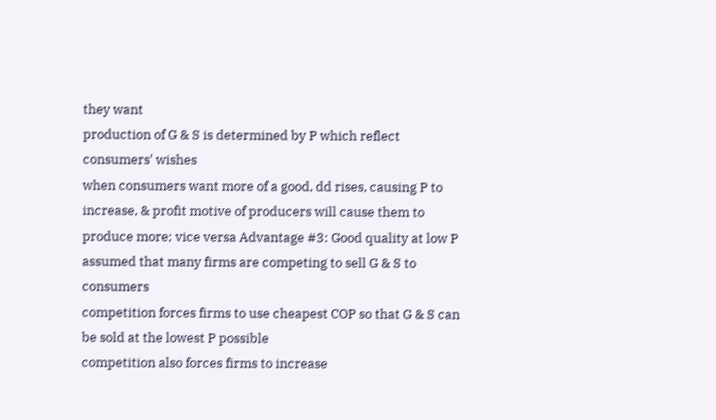they want
production of G & S is determined by P which reflect consumers' wishes
when consumers want more of a good, dd rises, causing P to increase, & profit motive of producers will cause them to produce more; vice versa Advantage #3: Good quality at low P assumed that many firms are competing to sell G & S to consumers
competition forces firms to use cheapest COP so that G & S can be sold at the lowest P possible
competition also forces firms to increase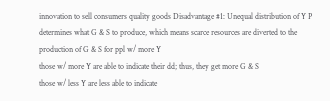innovation to sell consumers quality goods Disadvantage #1: Unequal distribution of Y P determines what G & S to produce, which means scarce resources are diverted to the production of G & S for ppl w/ more Y
those w/ more Y are able to indicate their dd; thus, they get more G & S
those w/ less Y are less able to indicate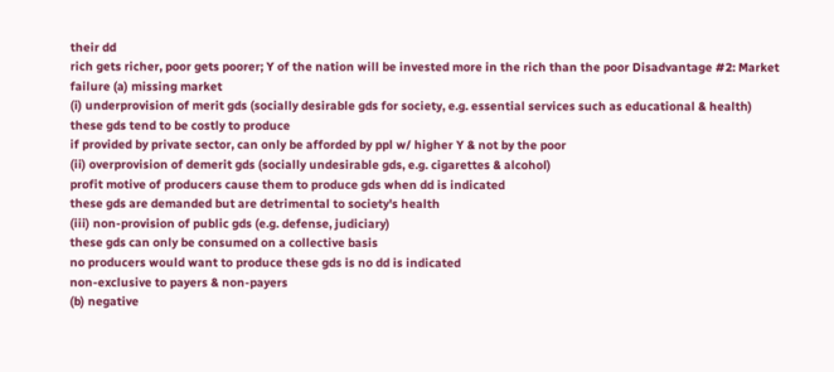their dd
rich gets richer, poor gets poorer; Y of the nation will be invested more in the rich than the poor Disadvantage #2: Market failure (a) missing market
(i) underprovision of merit gds (socially desirable gds for society, e.g. essential services such as educational & health)
these gds tend to be costly to produce
if provided by private sector, can only be afforded by ppl w/ higher Y & not by the poor
(ii) overprovision of demerit gds (socially undesirable gds, e.g. cigarettes & alcohol)
profit motive of producers cause them to produce gds when dd is indicated
these gds are demanded but are detrimental to society's health
(iii) non-provision of public gds (e.g. defense, judiciary)
these gds can only be consumed on a collective basis
no producers would want to produce these gds is no dd is indicated
non-exclusive to payers & non-payers
(b) negative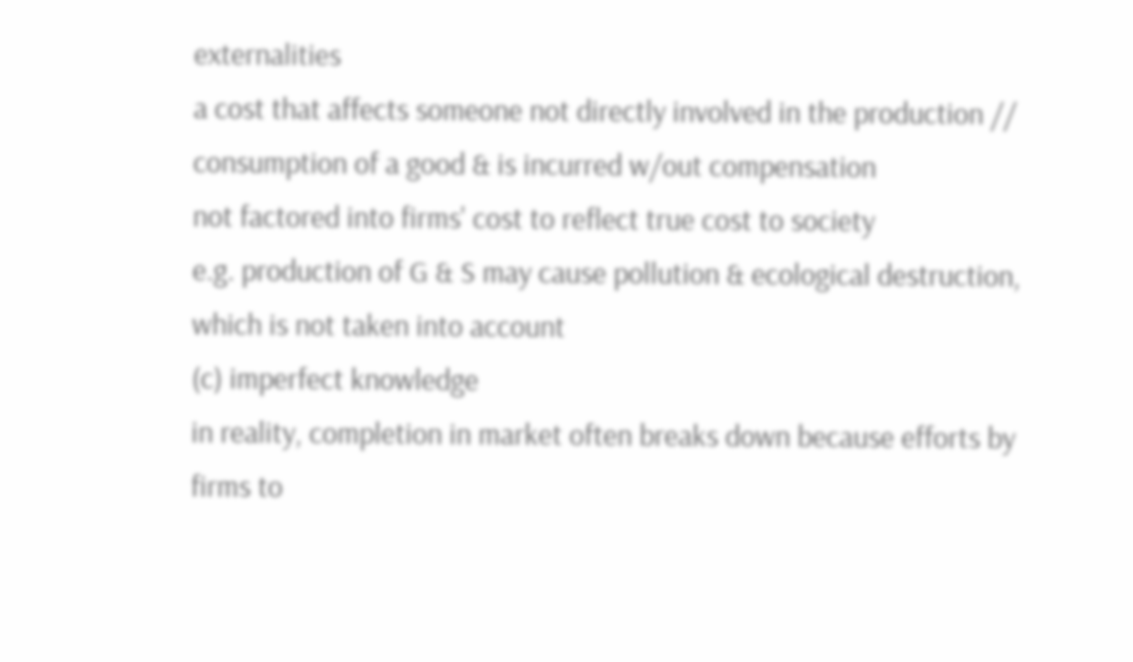externalities
a cost that affects someone not directly involved in the production // consumption of a good & is incurred w/out compensation
not factored into firms' cost to reflect true cost to society
e.g. production of G & S may cause pollution & ecological destruction, which is not taken into account
(c) imperfect knowledge
in reality, completion in market often breaks down because efforts by firms to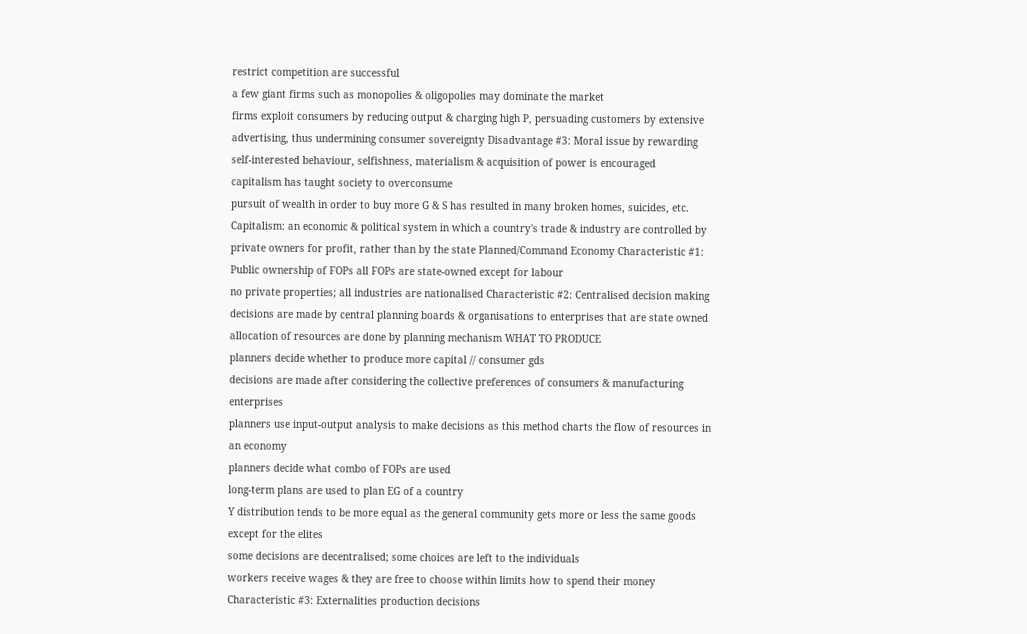restrict competition are successful
a few giant firms such as monopolies & oligopolies may dominate the market
firms exploit consumers by reducing output & charging high P, persuading customers by extensive advertising, thus undermining consumer sovereignty Disadvantage #3: Moral issue by rewarding self-interested behaviour, selfishness, materialism & acquisition of power is encouraged
capitalism has taught society to overconsume
pursuit of wealth in order to buy more G & S has resulted in many broken homes, suicides, etc. Capitalism: an economic & political system in which a country's trade & industry are controlled by private owners for profit, rather than by the state Planned/Command Economy Characteristic #1: Public ownership of FOPs all FOPs are state-owned except for labour
no private properties; all industries are nationalised Characteristic #2: Centralised decision making decisions are made by central planning boards & organisations to enterprises that are state owned
allocation of resources are done by planning mechanism WHAT TO PRODUCE
planners decide whether to produce more capital // consumer gds
decisions are made after considering the collective preferences of consumers & manufacturing enterprises
planners use input-output analysis to make decisions as this method charts the flow of resources in an economy
planners decide what combo of FOPs are used
long-term plans are used to plan EG of a country
Y distribution tends to be more equal as the general community gets more or less the same goods except for the elites
some decisions are decentralised; some choices are left to the individuals
workers receive wages & they are free to choose within limits how to spend their money Characteristic #3: Externalities production decisions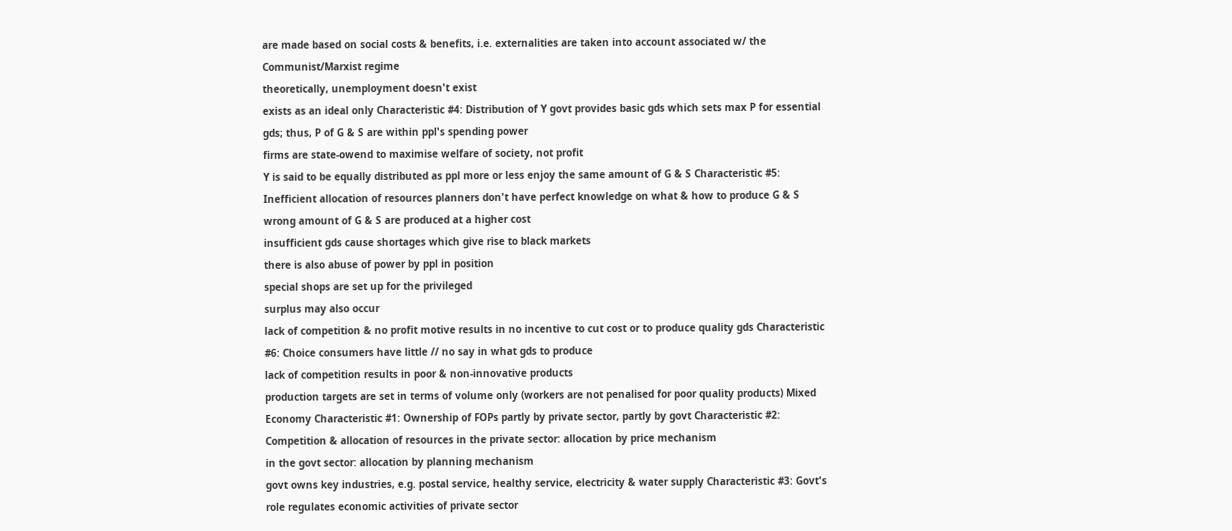are made based on social costs & benefits, i.e. externalities are taken into account associated w/ the Communist/Marxist regime
theoretically, unemployment doesn't exist
exists as an ideal only Characteristic #4: Distribution of Y govt provides basic gds which sets max P for essential gds; thus, P of G & S are within ppl's spending power
firms are state-owend to maximise welfare of society, not profit
Y is said to be equally distributed as ppl more or less enjoy the same amount of G & S Characteristic #5: Inefficient allocation of resources planners don't have perfect knowledge on what & how to produce G & S
wrong amount of G & S are produced at a higher cost
insufficient gds cause shortages which give rise to black markets
there is also abuse of power by ppl in position
special shops are set up for the privileged
surplus may also occur
lack of competition & no profit motive results in no incentive to cut cost or to produce quality gds Characteristic #6: Choice consumers have little // no say in what gds to produce
lack of competition results in poor & non-innovative products
production targets are set in terms of volume only (workers are not penalised for poor quality products) Mixed Economy Characteristic #1: Ownership of FOPs partly by private sector, partly by govt Characteristic #2: Competition & allocation of resources in the private sector: allocation by price mechanism
in the govt sector: allocation by planning mechanism
govt owns key industries, e.g. postal service, healthy service, electricity & water supply Characteristic #3: Govt's role regulates economic activities of private sector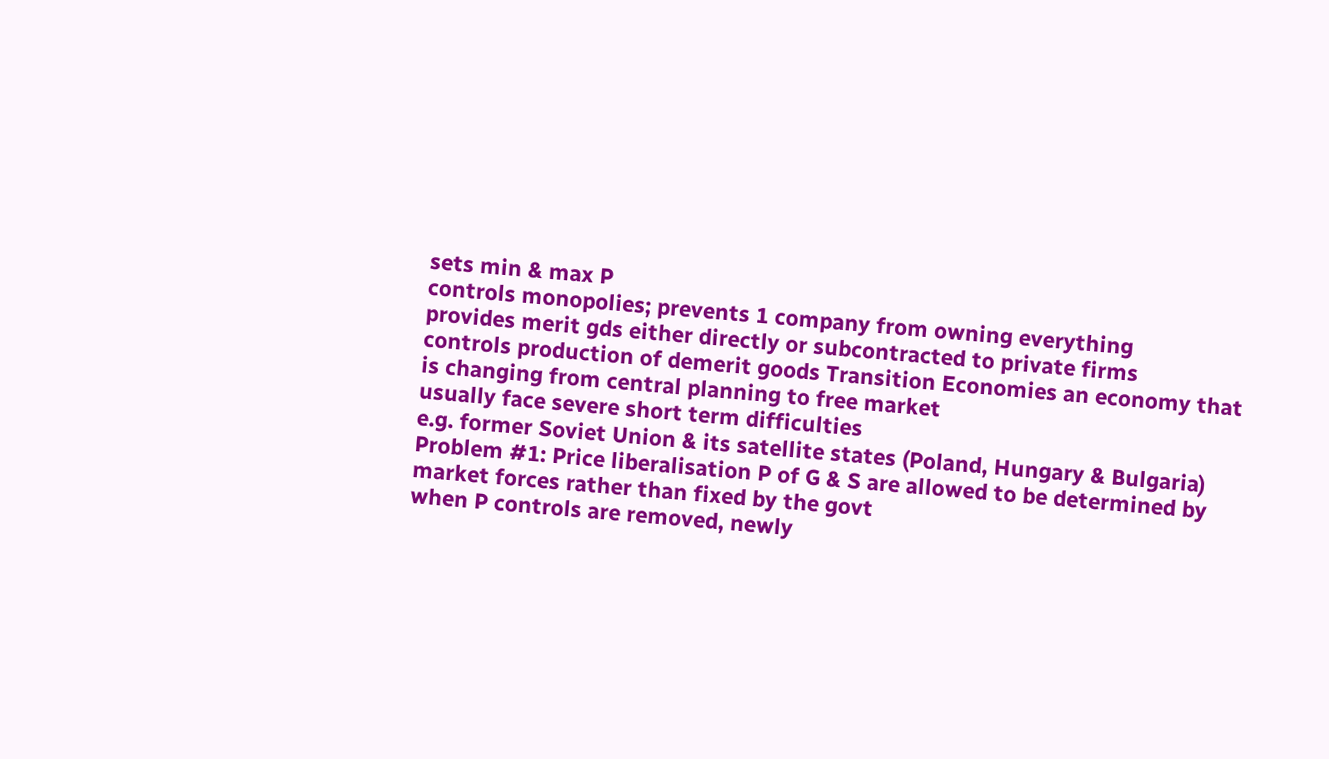sets min & max P
controls monopolies; prevents 1 company from owning everything
provides merit gds either directly or subcontracted to private firms
controls production of demerit goods Transition Economies an economy that is changing from central planning to free market
usually face severe short term difficulties
e.g. former Soviet Union & its satellite states (Poland, Hungary & Bulgaria) Problem #1: Price liberalisation P of G & S are allowed to be determined by market forces rather than fixed by the govt
when P controls are removed, newly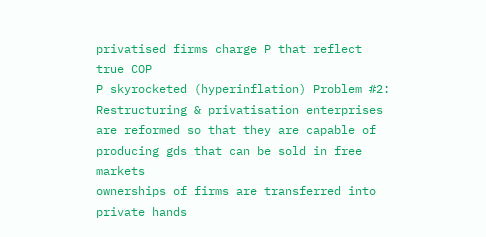privatised firms charge P that reflect true COP
P skyrocketed (hyperinflation) Problem #2: Restructuring & privatisation enterprises are reformed so that they are capable of producing gds that can be sold in free markets
ownerships of firms are transferred into private hands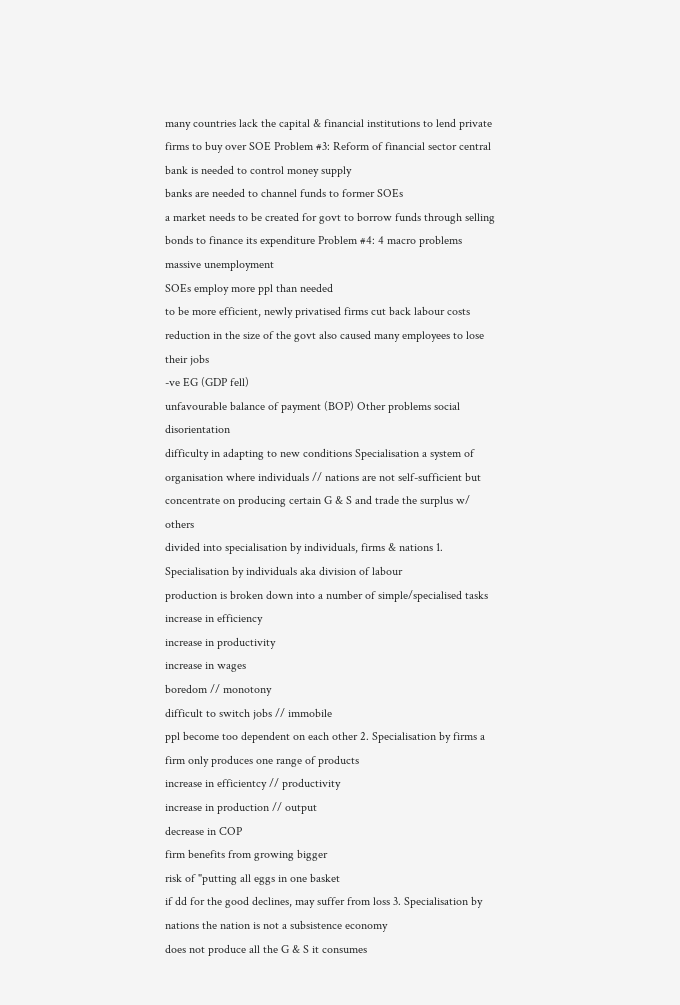many countries lack the capital & financial institutions to lend private firms to buy over SOE Problem #3: Reform of financial sector central bank is needed to control money supply
banks are needed to channel funds to former SOEs
a market needs to be created for govt to borrow funds through selling bonds to finance its expenditure Problem #4: 4 macro problems massive unemployment
SOEs employ more ppl than needed
to be more efficient, newly privatised firms cut back labour costs
reduction in the size of the govt also caused many employees to lose their jobs
-ve EG (GDP fell)
unfavourable balance of payment (BOP) Other problems social disorientation
difficulty in adapting to new conditions Specialisation a system of organisation where individuals // nations are not self-sufficient but concentrate on producing certain G & S and trade the surplus w/ others
divided into specialisation by individuals, firms & nations 1. Specialisation by individuals aka division of labour
production is broken down into a number of simple/specialised tasks
increase in efficiency
increase in productivity
increase in wages
boredom // monotony
difficult to switch jobs // immobile
ppl become too dependent on each other 2. Specialisation by firms a firm only produces one range of products
increase in efficientcy // productivity
increase in production // output
decrease in COP
firm benefits from growing bigger
risk of "putting all eggs in one basket
if dd for the good declines, may suffer from loss 3. Specialisation by nations the nation is not a subsistence economy
does not produce all the G & S it consumes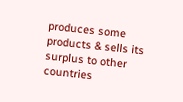produces some products & sells its surplus to other countries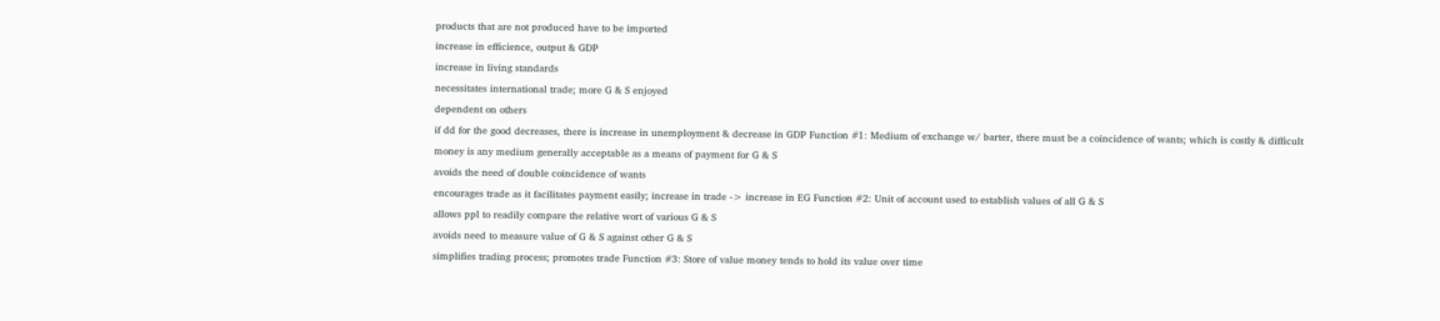products that are not produced have to be imported
increase in efficience, output & GDP
increase in living standards
necessitates international trade; more G & S enjoyed
dependent on others
if dd for the good decreases, there is increase in unemployment & decrease in GDP Function #1: Medium of exchange w/ barter, there must be a coincidence of wants; which is costly & difficult
money is any medium generally acceptable as a means of payment for G & S
avoids the need of double coincidence of wants
encourages trade as it facilitates payment easily; increase in trade -> increase in EG Function #2: Unit of account used to establish values of all G & S
allows ppl to readily compare the relative wort of various G & S
avoids need to measure value of G & S against other G & S
simplifies trading process; promotes trade Function #3: Store of value money tends to hold its value over time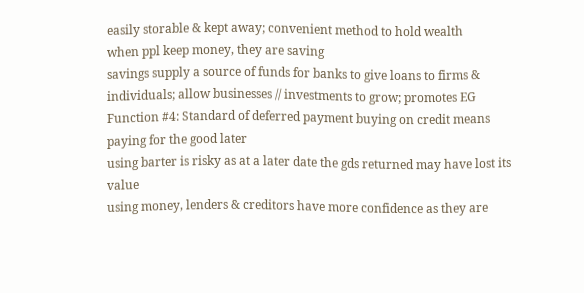easily storable & kept away; convenient method to hold wealth
when ppl keep money, they are saving
savings supply a source of funds for banks to give loans to firms & individuals; allow businesses // investments to grow; promotes EG Function #4: Standard of deferred payment buying on credit means paying for the good later
using barter is risky as at a later date the gds returned may have lost its value
using money, lenders & creditors have more confidence as they are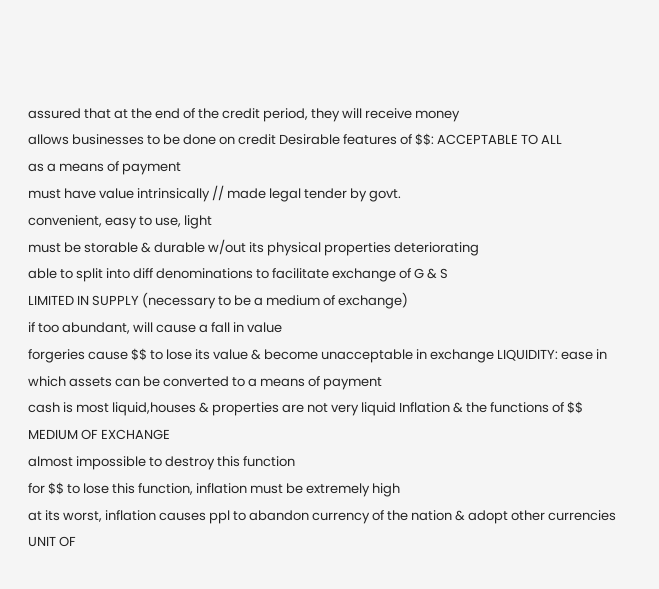assured that at the end of the credit period, they will receive money
allows businesses to be done on credit Desirable features of $$: ACCEPTABLE TO ALL
as a means of payment
must have value intrinsically // made legal tender by govt.
convenient, easy to use, light
must be storable & durable w/out its physical properties deteriorating
able to split into diff denominations to facilitate exchange of G & S
LIMITED IN SUPPLY (necessary to be a medium of exchange)
if too abundant, will cause a fall in value
forgeries cause $$ to lose its value & become unacceptable in exchange LIQUIDITY: ease in which assets can be converted to a means of payment
cash is most liquid,houses & properties are not very liquid Inflation & the functions of $$ MEDIUM OF EXCHANGE
almost impossible to destroy this function
for $$ to lose this function, inflation must be extremely high
at its worst, inflation causes ppl to abandon currency of the nation & adopt other currencies UNIT OF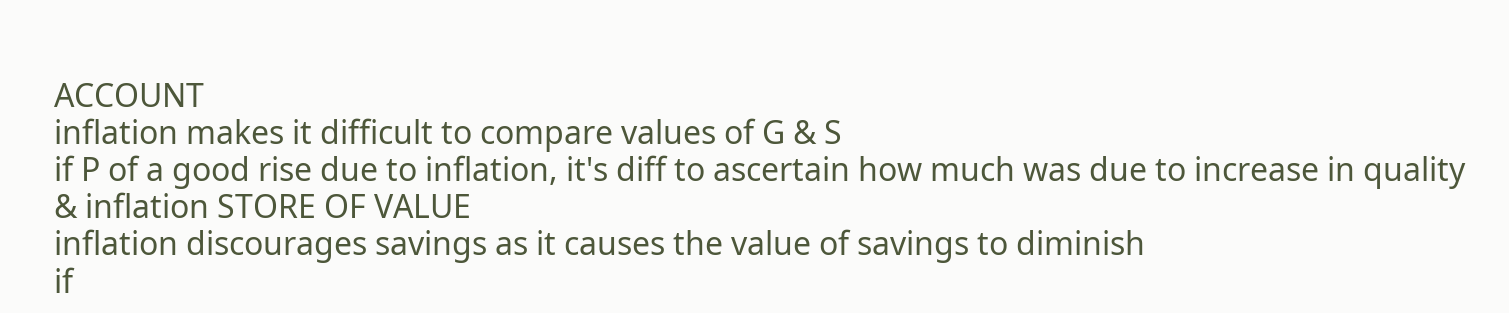ACCOUNT
inflation makes it difficult to compare values of G & S
if P of a good rise due to inflation, it's diff to ascertain how much was due to increase in quality & inflation STORE OF VALUE
inflation discourages savings as it causes the value of savings to diminish
if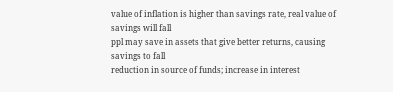value of inflation is higher than savings rate, real value of savings will fall
ppl may save in assets that give better returns, causing savings to fall
reduction in source of funds; increase in interest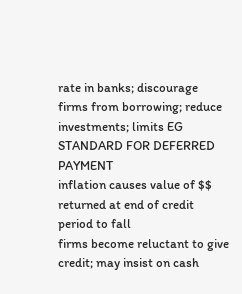rate in banks; discourage firms from borrowing; reduce investments; limits EG STANDARD FOR DEFERRED PAYMENT
inflation causes value of $$ returned at end of credit period to fall
firms become reluctant to give credit; may insist on cash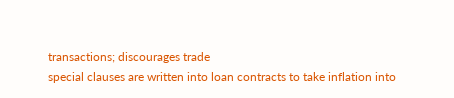transactions; discourages trade
special clauses are written into loan contracts to take inflation into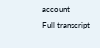account
Full transcript